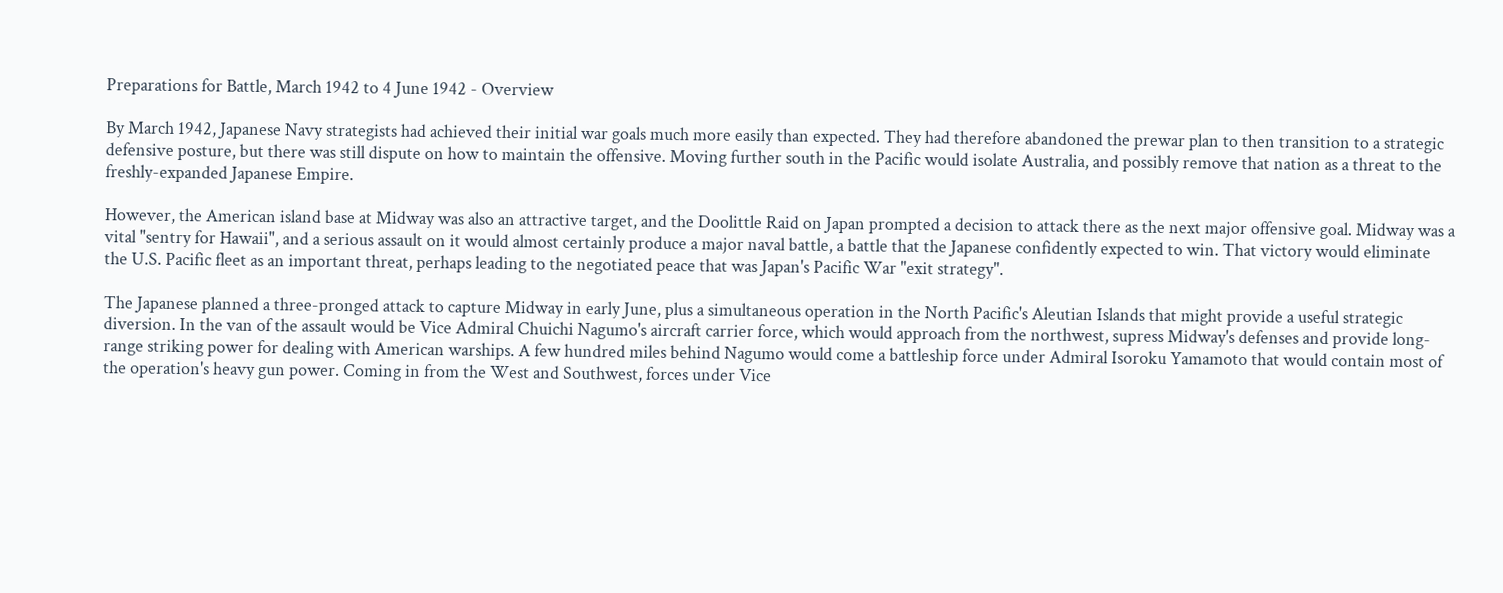Preparations for Battle, March 1942 to 4 June 1942 - Overview

By March 1942, Japanese Navy strategists had achieved their initial war goals much more easily than expected. They had therefore abandoned the prewar plan to then transition to a strategic defensive posture, but there was still dispute on how to maintain the offensive. Moving further south in the Pacific would isolate Australia, and possibly remove that nation as a threat to the freshly-expanded Japanese Empire.

However, the American island base at Midway was also an attractive target, and the Doolittle Raid on Japan prompted a decision to attack there as the next major offensive goal. Midway was a vital "sentry for Hawaii", and a serious assault on it would almost certainly produce a major naval battle, a battle that the Japanese confidently expected to win. That victory would eliminate the U.S. Pacific fleet as an important threat, perhaps leading to the negotiated peace that was Japan's Pacific War "exit strategy".

The Japanese planned a three-pronged attack to capture Midway in early June, plus a simultaneous operation in the North Pacific's Aleutian Islands that might provide a useful strategic diversion. In the van of the assault would be Vice Admiral Chuichi Nagumo's aircraft carrier force, which would approach from the northwest, supress Midway's defenses and provide long-range striking power for dealing with American warships. A few hundred miles behind Nagumo would come a battleship force under Admiral Isoroku Yamamoto that would contain most of the operation's heavy gun power. Coming in from the West and Southwest, forces under Vice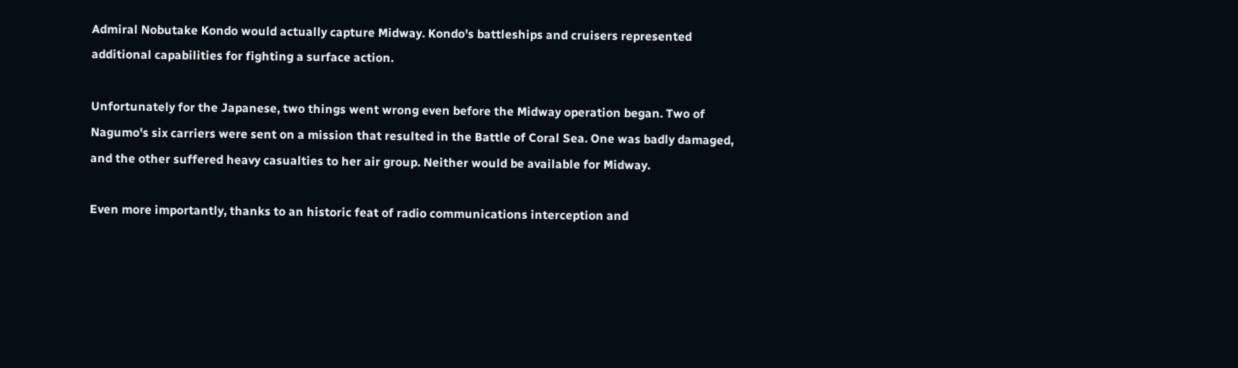Admiral Nobutake Kondo would actually capture Midway. Kondo's battleships and cruisers represented additional capabilities for fighting a surface action.

Unfortunately for the Japanese, two things went wrong even before the Midway operation began. Two of Nagumo's six carriers were sent on a mission that resulted in the Battle of Coral Sea. One was badly damaged, and the other suffered heavy casualties to her air group. Neither would be available for Midway.

Even more importantly, thanks to an historic feat of radio communications interception and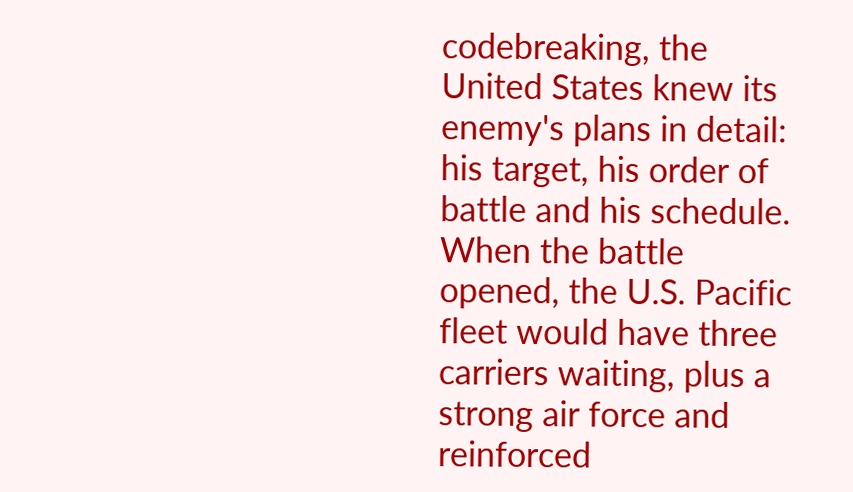codebreaking, the United States knew its enemy's plans in detail: his target, his order of battle and his schedule. When the battle opened, the U.S. Pacific fleet would have three carriers waiting, plus a strong air force and reinforced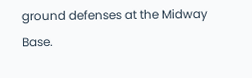ground defenses at the Midway Base.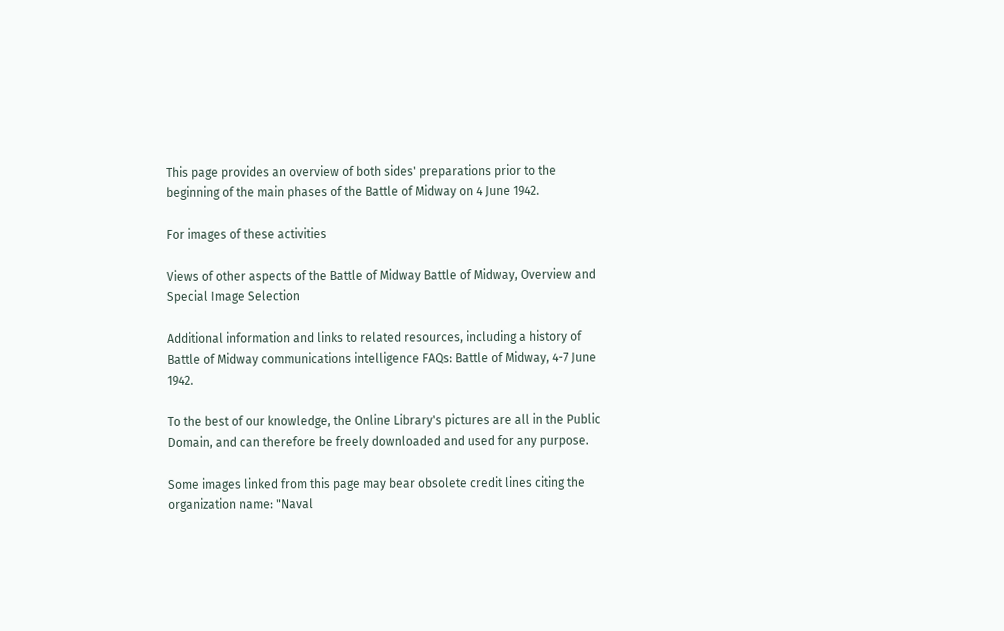This page provides an overview of both sides' preparations prior to the beginning of the main phases of the Battle of Midway on 4 June 1942.

For images of these activities

Views of other aspects of the Battle of Midway Battle of Midway, Overview and Special Image Selection

Additional information and links to related resources, including a history of Battle of Midway communications intelligence FAQs: Battle of Midway, 4-7 June 1942.

To the best of our knowledge, the Online Library's pictures are all in the Public Domain, and can therefore be freely downloaded and used for any purpose.

Some images linked from this page may bear obsolete credit lines citing the organization name: "Naval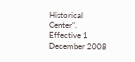Historical Center". Effective 1 December 2008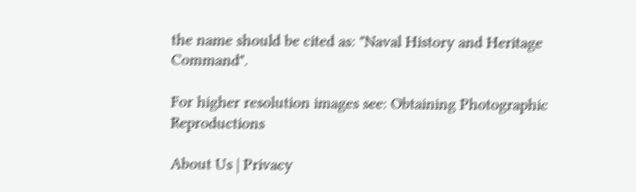the name should be cited as: "Naval History and Heritage Command".

For higher resolution images see: Obtaining Photographic Reproductions

About Us | Privacy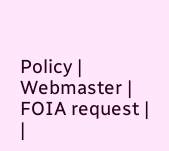Policy | Webmaster | FOIA request | |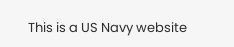This is a US Navy website